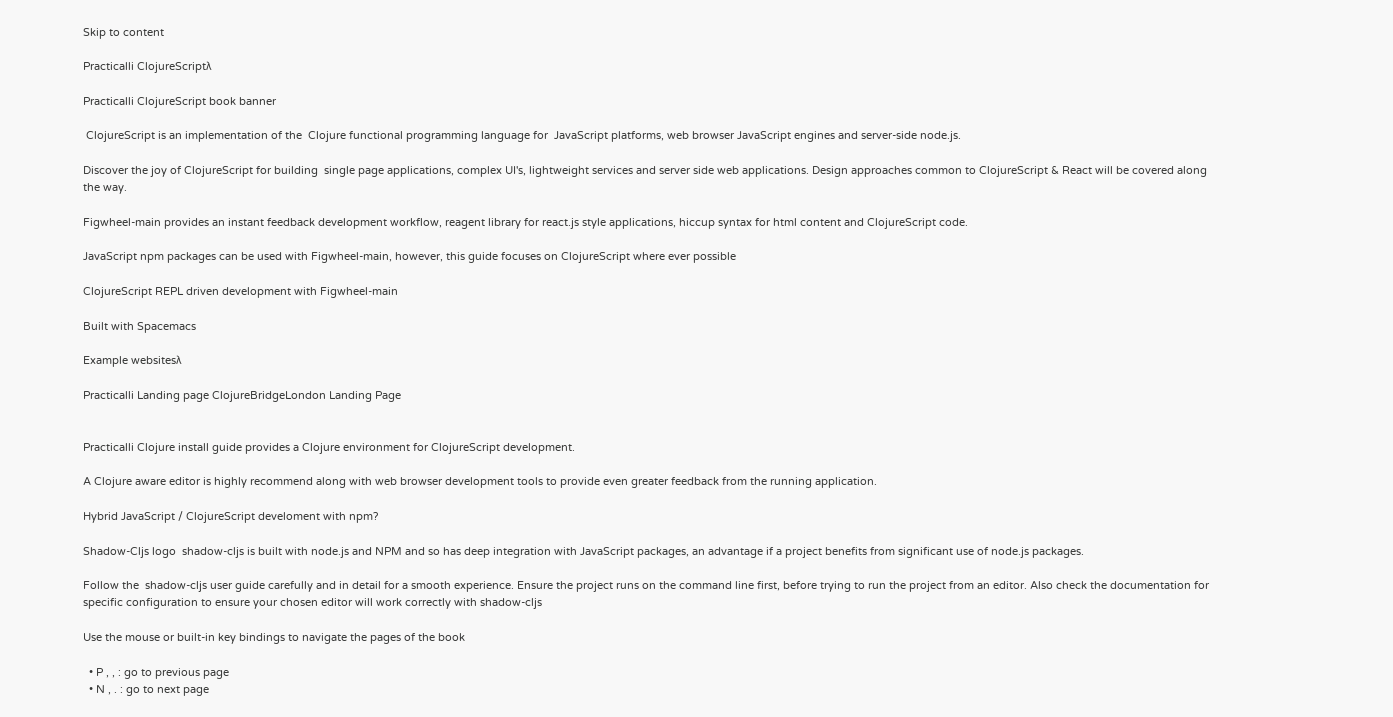Skip to content

Practicalli ClojureScriptλ

Practicalli ClojureScript book banner

 ClojureScript is an implementation of the  Clojure functional programming language for  JavaScript platforms, web browser JavaScript engines and server-side node.js.

Discover the joy of ClojureScript for building  single page applications, complex UI's, lightweight services and server side web applications. Design approaches common to ClojureScript & React will be covered along the way.

Figwheel-main provides an instant feedback development workflow, reagent library for react.js style applications, hiccup syntax for html content and ClojureScript code.

JavaScript npm packages can be used with Figwheel-main, however, this guide focuses on ClojureScript where ever possible

ClojureScript REPL driven development with Figwheel-main

Built with Spacemacs

Example websitesλ

Practicalli Landing page ClojureBridgeLondon Landing Page


Practicalli Clojure install guide provides a Clojure environment for ClojureScript development.

A Clojure aware editor is highly recommend along with web browser development tools to provide even greater feedback from the running application.

Hybrid JavaScript / ClojureScript develoment with npm?

Shadow-Cljs logo  shadow-cljs is built with node.js and NPM and so has deep integration with JavaScript packages, an advantage if a project benefits from significant use of node.js packages.

Follow the  shadow-cljs user guide carefully and in detail for a smooth experience. Ensure the project runs on the command line first, before trying to run the project from an editor. Also check the documentation for specific configuration to ensure your chosen editor will work correctly with shadow-cljs

Use the mouse or built-in key bindings to navigate the pages of the book

  • P , , : go to previous page
  • N , . : go to next page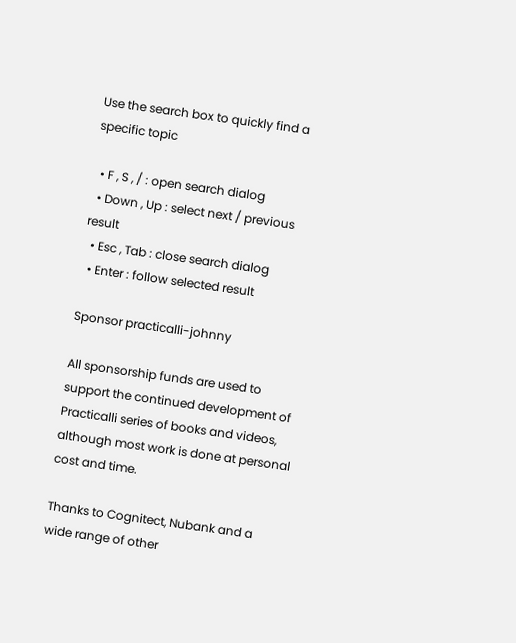Use the search box to quickly find a specific topic

  • F , S , / : open search dialog
  • Down , Up : select next / previous result
  • Esc , Tab : close search dialog
  • Enter : follow selected result

Sponsor practicalli-johnny

All sponsorship funds are used to support the continued development of Practicalli series of books and videos, although most work is done at personal cost and time.

Thanks to Cognitect, Nubank and a wide range of other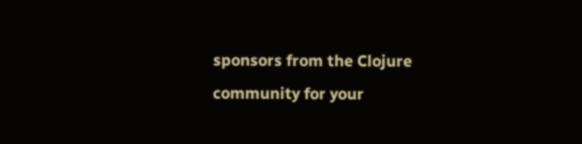sponsors from the Clojure community for your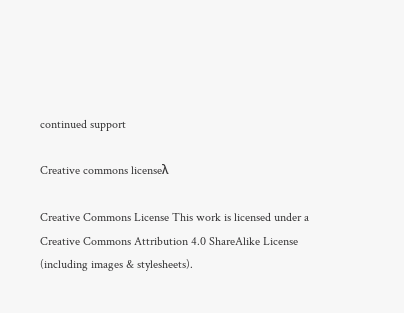continued support

Creative commons licenseλ

Creative Commons License This work is licensed under a Creative Commons Attribution 4.0 ShareAlike License (including images & stylesheets).